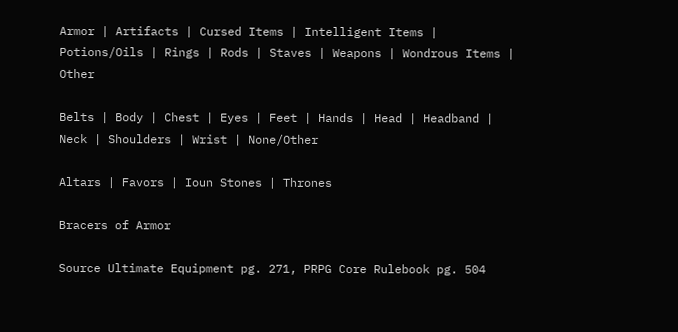Armor | Artifacts | Cursed Items | Intelligent Items | Potions/Oils | Rings | Rods | Staves | Weapons | Wondrous Items | Other

Belts | Body | Chest | Eyes | Feet | Hands | Head | Headband | Neck | Shoulders | Wrist | None/Other

Altars | Favors | Ioun Stones | Thrones

Bracers of Armor

Source Ultimate Equipment pg. 271, PRPG Core Rulebook pg. 504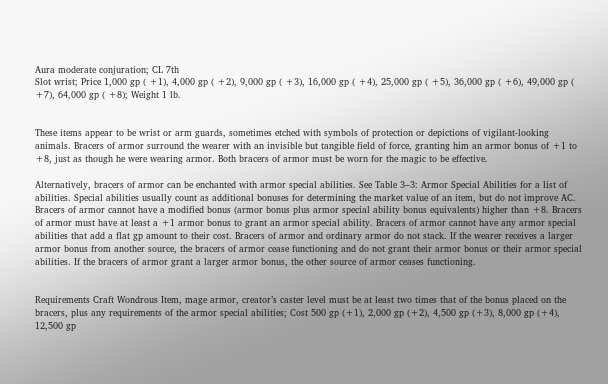Aura moderate conjuration; CL 7th
Slot wrist; Price 1,000 gp ( +1), 4,000 gp ( +2), 9,000 gp ( +3), 16,000 gp ( +4), 25,000 gp ( +5), 36,000 gp ( +6), 49,000 gp ( +7), 64,000 gp ( +8); Weight 1 lb.


These items appear to be wrist or arm guards, sometimes etched with symbols of protection or depictions of vigilant-looking animals. Bracers of armor surround the wearer with an invisible but tangible field of force, granting him an armor bonus of +1 to +8, just as though he were wearing armor. Both bracers of armor must be worn for the magic to be effective.

Alternatively, bracers of armor can be enchanted with armor special abilities. See Table 3–3: Armor Special Abilities for a list of abilities. Special abilities usually count as additional bonuses for determining the market value of an item, but do not improve AC. Bracers of armor cannot have a modified bonus (armor bonus plus armor special ability bonus equivalents) higher than +8. Bracers of armor must have at least a +1 armor bonus to grant an armor special ability. Bracers of armor cannot have any armor special abilities that add a flat gp amount to their cost. Bracers of armor and ordinary armor do not stack. If the wearer receives a larger armor bonus from another source, the bracers of armor cease functioning and do not grant their armor bonus or their armor special abilities. If the bracers of armor grant a larger armor bonus, the other source of armor ceases functioning.


Requirements Craft Wondrous Item, mage armor, creator’s caster level must be at least two times that of the bonus placed on the bracers, plus any requirements of the armor special abilities; Cost 500 gp (+1), 2,000 gp (+2), 4,500 gp (+3), 8,000 gp (+4), 12,500 gp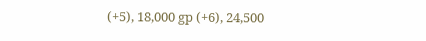(+5), 18,000 gp (+6), 24,500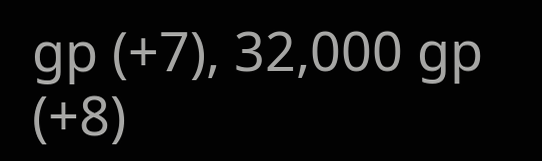gp (+7), 32,000 gp (+8)